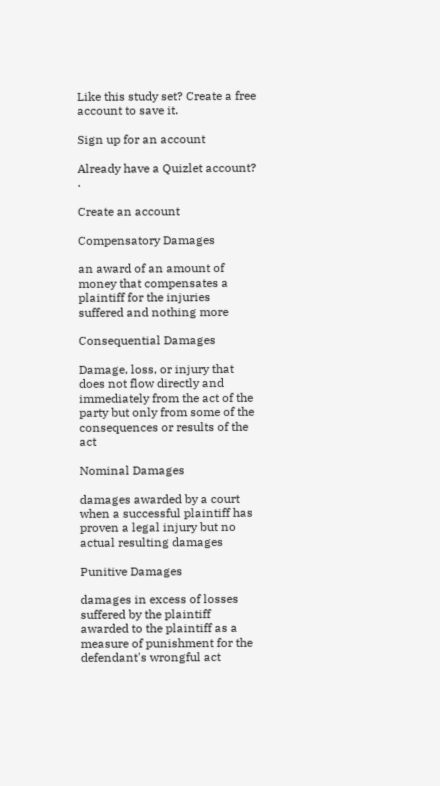Like this study set? Create a free account to save it.

Sign up for an account

Already have a Quizlet account? .

Create an account

Compensatory Damages

an award of an amount of money that compensates a plaintiff for the injuries suffered and nothing more

Consequential Damages

Damage, loss, or injury that does not flow directly and immediately from the act of the party but only from some of the consequences or results of the act

Nominal Damages

damages awarded by a court when a successful plaintiff has proven a legal injury but no actual resulting damages

Punitive Damages

damages in excess of losses suffered by the plaintiff awarded to the plaintiff as a measure of punishment for the defendant's wrongful act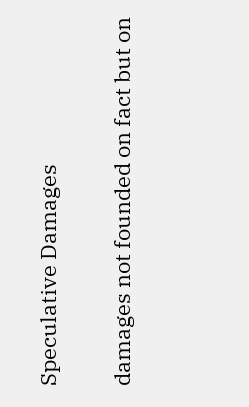Speculative Damages

damages not founded on fact but on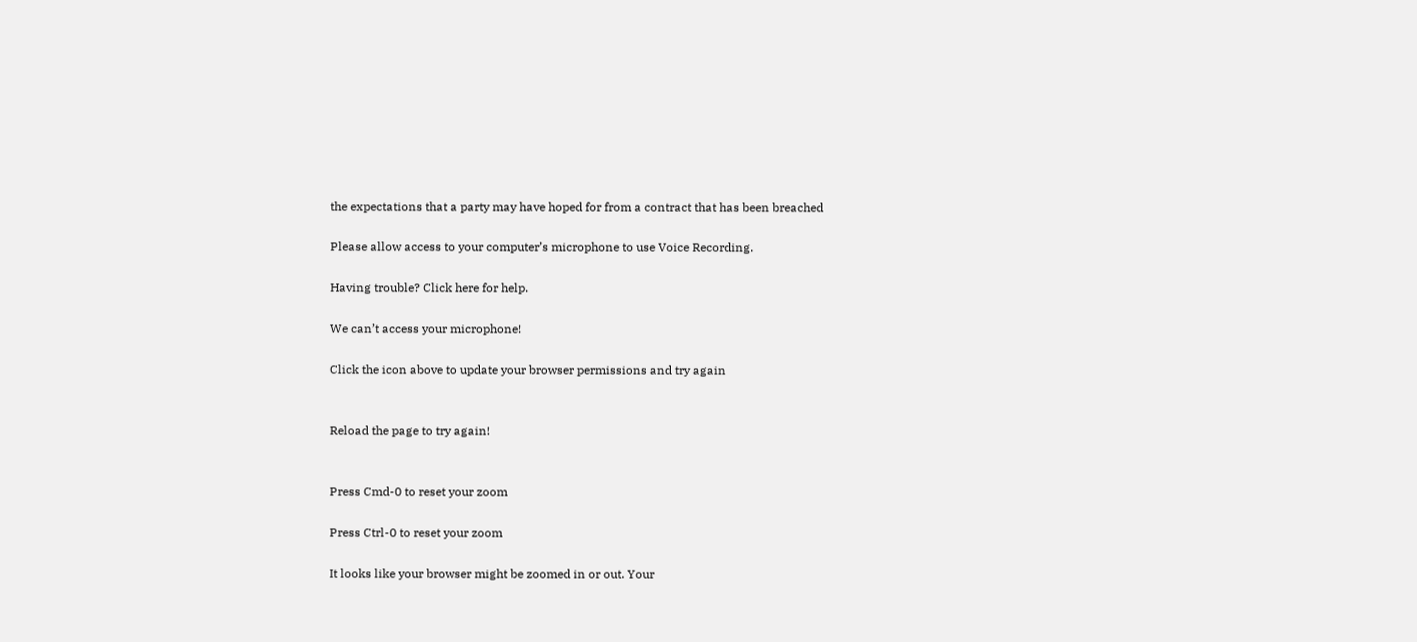the expectations that a party may have hoped for from a contract that has been breached

Please allow access to your computer’s microphone to use Voice Recording.

Having trouble? Click here for help.

We can’t access your microphone!

Click the icon above to update your browser permissions and try again


Reload the page to try again!


Press Cmd-0 to reset your zoom

Press Ctrl-0 to reset your zoom

It looks like your browser might be zoomed in or out. Your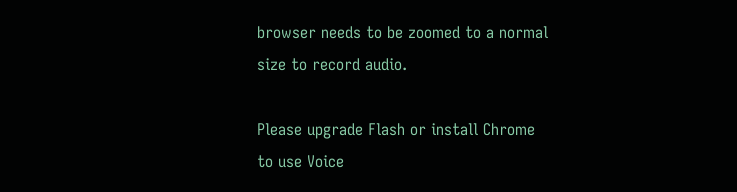browser needs to be zoomed to a normal size to record audio.

Please upgrade Flash or install Chrome
to use Voice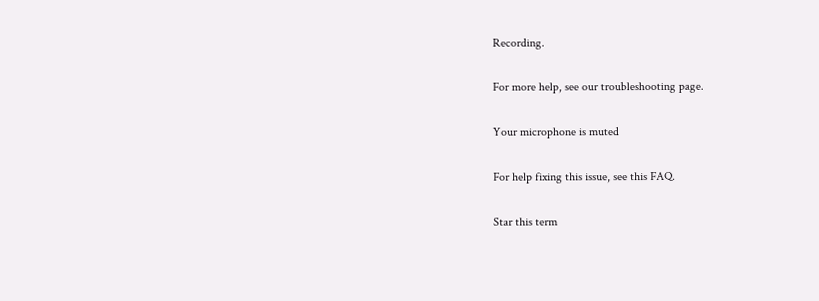Recording.

For more help, see our troubleshooting page.

Your microphone is muted

For help fixing this issue, see this FAQ.

Star this term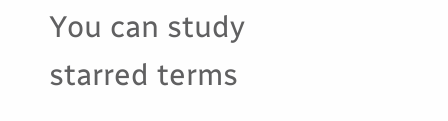You can study starred terms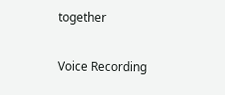together

Voice Recording